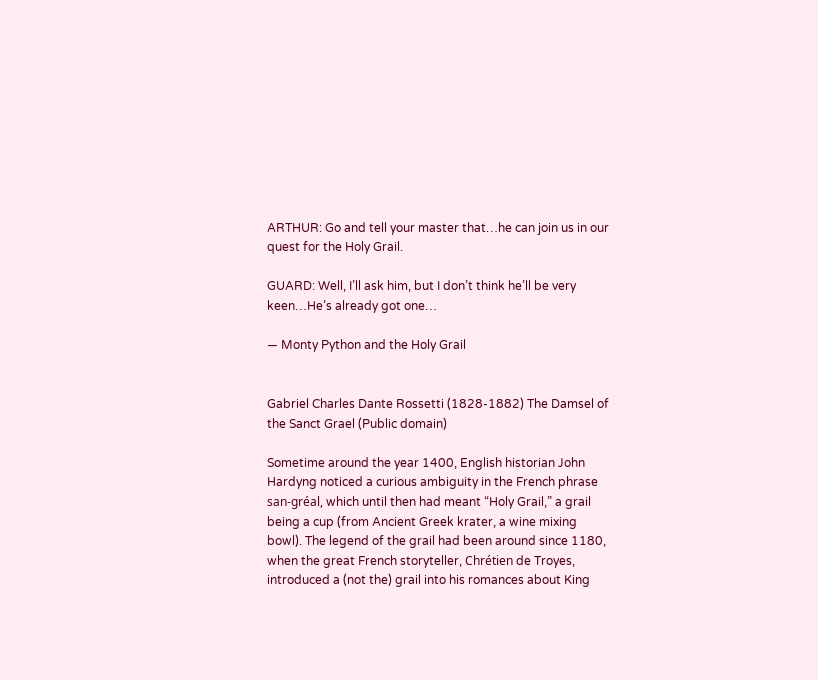ARTHUR: Go and tell your master that…he can join us in our quest for the Holy Grail.

GUARD: Well, I’ll ask him, but I don’t think he’ll be very keen…He’s already got one…

— Monty Python and the Holy Grail


Gabriel Charles Dante Rossetti (1828-1882) The Damsel of the Sanct Grael (Public domain)

Sometime around the year 1400, English historian John Hardyng noticed a curious ambiguity in the French phrase san-gréal, which until then had meant “Holy Grail,” a grail being a cup (from Ancient Greek krater, a wine mixing bowl). The legend of the grail had been around since 1180, when the great French storyteller, Chrétien de Troyes, introduced a (not the) grail into his romances about King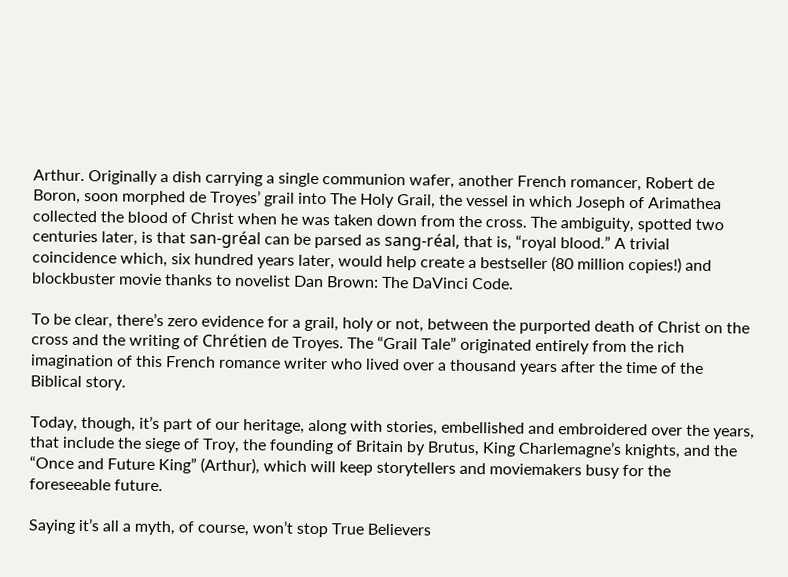Arthur. Originally a dish carrying a single communion wafer, another French romancer, Robert de Boron, soon morphed de Troyes’ grail into The Holy Grail, the vessel in which Joseph of Arimathea collected the blood of Christ when he was taken down from the cross. The ambiguity, spotted two centuries later, is that san-gréal can be parsed as sang-réal, that is, “royal blood.” A trivial coincidence which, six hundred years later, would help create a bestseller (80 million copies!) and blockbuster movie thanks to novelist Dan Brown: The DaVinci Code.

To be clear, there’s zero evidence for a grail, holy or not, between the purported death of Christ on the cross and the writing of Chrétien de Troyes. The “Grail Tale” originated entirely from the rich imagination of this French romance writer who lived over a thousand years after the time of the Biblical story.

Today, though, it’s part of our heritage, along with stories, embellished and embroidered over the years, that include the siege of Troy, the founding of Britain by Brutus, King Charlemagne’s knights, and the “Once and Future King” (Arthur), which will keep storytellers and moviemakers busy for the foreseeable future.

Saying it’s all a myth, of course, won’t stop True Believers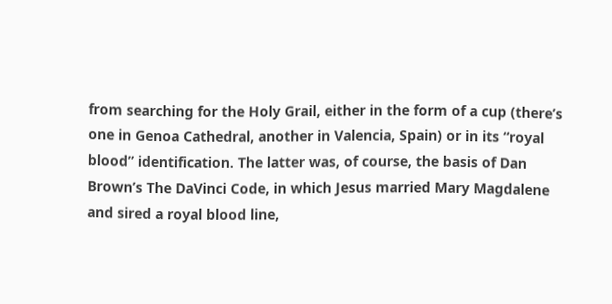from searching for the Holy Grail, either in the form of a cup (there’s one in Genoa Cathedral, another in Valencia, Spain) or in its “royal blood” identification. The latter was, of course, the basis of Dan Brown’s The DaVinci Code, in which Jesus married Mary Magdalene and sired a royal blood line,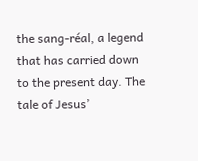the sang-réal, a legend that has carried down to the present day. The tale of Jesus’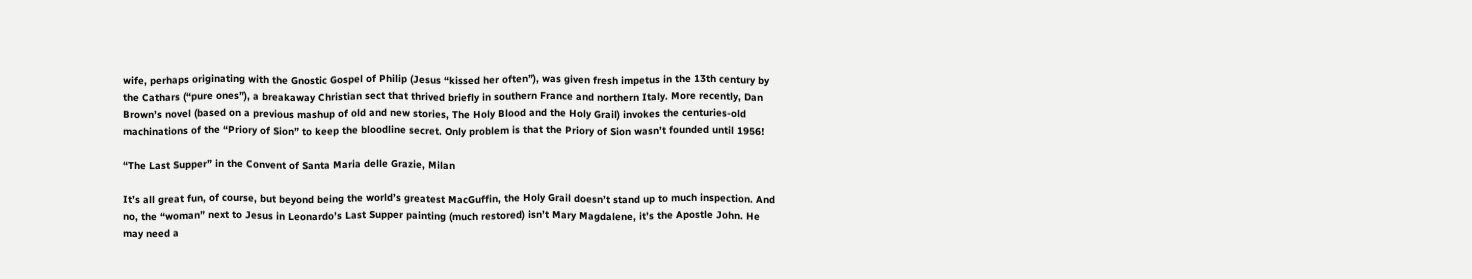wife, perhaps originating with the Gnostic Gospel of Philip (Jesus “kissed her often”), was given fresh impetus in the 13th century by the Cathars (“pure ones”), a breakaway Christian sect that thrived briefly in southern France and northern Italy. More recently, Dan Brown’s novel (based on a previous mashup of old and new stories, The Holy Blood and the Holy Grail) invokes the centuries-old machinations of the “Priory of Sion” to keep the bloodline secret. Only problem is that the Priory of Sion wasn’t founded until 1956!

“The Last Supper” in the Convent of Santa Maria delle Grazie, Milan

It’s all great fun, of course, but beyond being the world’s greatest MacGuffin, the Holy Grail doesn’t stand up to much inspection. And no, the “woman” next to Jesus in Leonardo’s Last Supper painting (much restored) isn’t Mary Magdalene, it’s the Apostle John. He may need a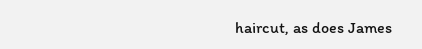haircut, as does James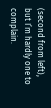(second from left), but I’m hardly one to complain.